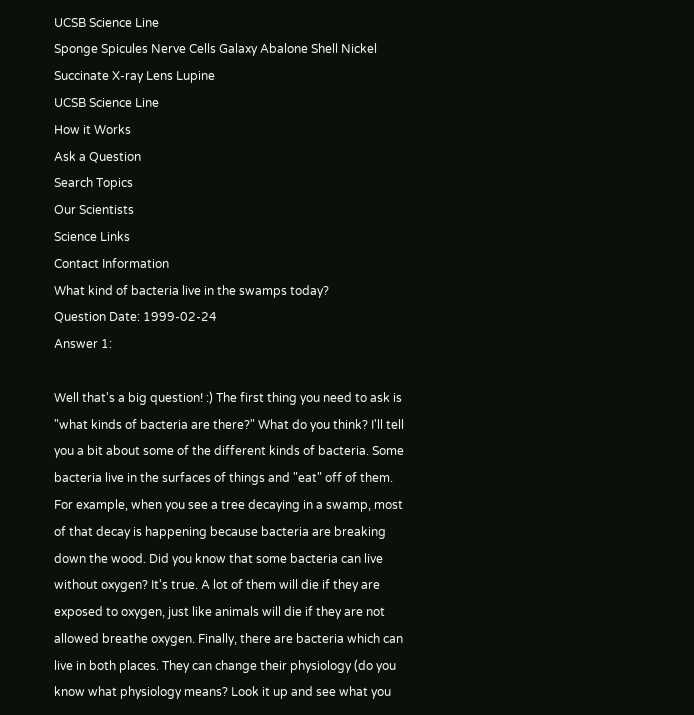UCSB Science Line
Sponge Spicules Nerve Cells Galaxy Abalone Shell Nickel Succinate X-ray Lens Lupine
UCSB Science Line
How it Works
Ask a Question
Search Topics
Our Scientists
Science Links
Contact Information
What kind of bacteria live in the swamps today?
Question Date: 1999-02-24
Answer 1:

Well that's a big question! :) The first thing you need to ask is "what kinds of bacteria are there?" What do you think? I'll tell you a bit about some of the different kinds of bacteria. Some bacteria live in the surfaces of things and "eat" off of them. For example, when you see a tree decaying in a swamp, most of that decay is happening because bacteria are breaking down the wood. Did you know that some bacteria can live without oxygen? It's true. A lot of them will die if they are exposed to oxygen, just like animals will die if they are not allowed breathe oxygen. Finally, there are bacteria which can live in both places. They can change their physiology (do you know what physiology means? Look it up and see what you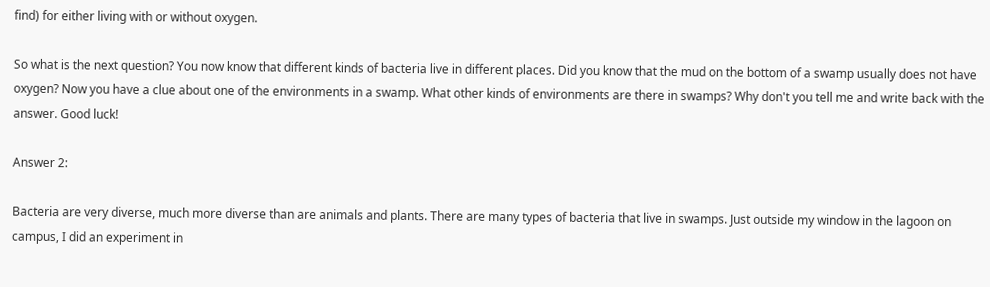find) for either living with or without oxygen.

So what is the next question? You now know that different kinds of bacteria live in different places. Did you know that the mud on the bottom of a swamp usually does not have oxygen? Now you have a clue about one of the environments in a swamp. What other kinds of environments are there in swamps? Why don't you tell me and write back with the answer. Good luck!

Answer 2:

Bacteria are very diverse, much more diverse than are animals and plants. There are many types of bacteria that live in swamps. Just outside my window in the lagoon on campus, I did an experiment in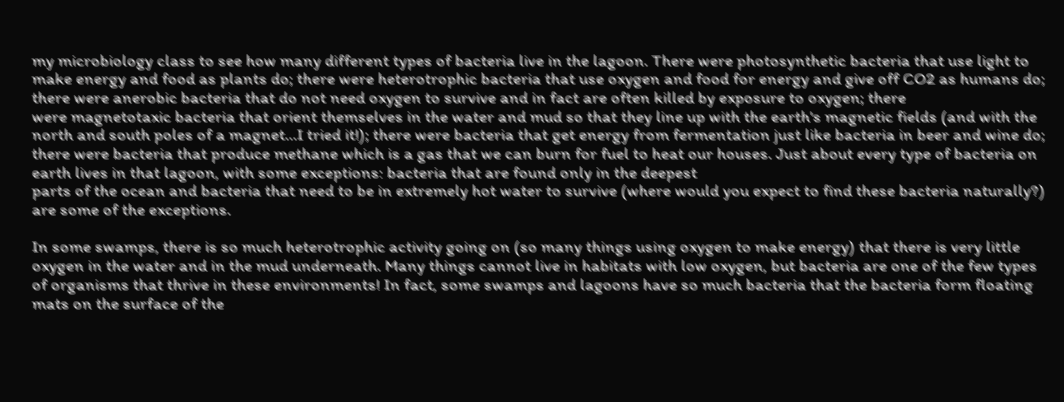my microbiology class to see how many different types of bacteria live in the lagoon. There were photosynthetic bacteria that use light to make energy and food as plants do; there were heterotrophic bacteria that use oxygen and food for energy and give off CO2 as humans do; there were anerobic bacteria that do not need oxygen to survive and in fact are often killed by exposure to oxygen; there
were magnetotaxic bacteria that orient themselves in the water and mud so that they line up with the earth's magnetic fields (and with the north and south poles of a magnet...I tried it!); there were bacteria that get energy from fermentation just like bacteria in beer and wine do; there were bacteria that produce methane which is a gas that we can burn for fuel to heat our houses. Just about every type of bacteria on earth lives in that lagoon, with some exceptions: bacteria that are found only in the deepest
parts of the ocean and bacteria that need to be in extremely hot water to survive (where would you expect to find these bacteria naturally?) are some of the exceptions.

In some swamps, there is so much heterotrophic activity going on (so many things using oxygen to make energy) that there is very little oxygen in the water and in the mud underneath. Many things cannot live in habitats with low oxygen, but bacteria are one of the few types of organisms that thrive in these environments! In fact, some swamps and lagoons have so much bacteria that the bacteria form floating mats on the surface of the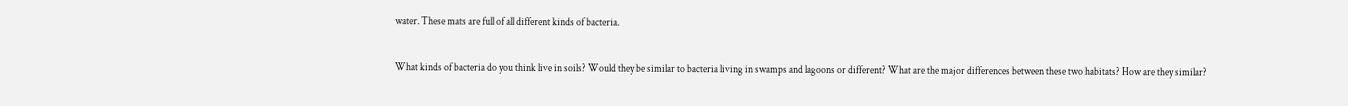water. These mats are full of all different kinds of bacteria.

What kinds of bacteria do you think live in soils? Would they be similar to bacteria living in swamps and lagoons or different? What are the major differences between these two habitats? How are they similar?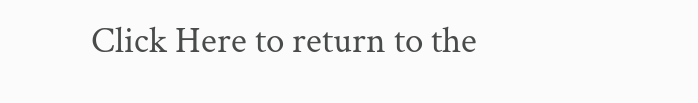Click Here to return to the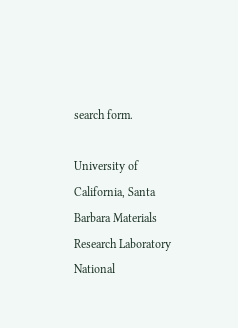search form.

University of California, Santa Barbara Materials Research Laboratory National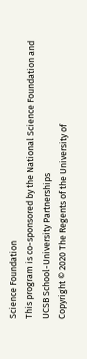Science Foundation
This program is co-sponsored by the National Science Foundation and UCSB School-University Partnerships
Copyright © 2020 The Regents of the University of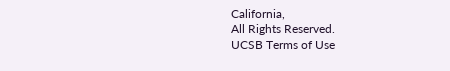California,
All Rights Reserved.
UCSB Terms of Use